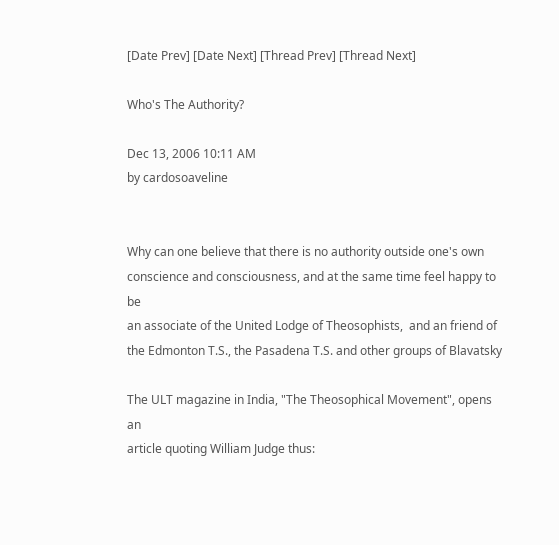[Date Prev] [Date Next] [Thread Prev] [Thread Next]

Who's The Authority?

Dec 13, 2006 10:11 AM
by cardosoaveline


Why can one believe that there is no authority outside one's own
conscience and consciousness, and at the same time feel happy to be
an associate of the United Lodge of Theosophists,  and an friend of
the Edmonton T.S., the Pasadena T.S. and other groups of Blavatsky

The ULT magazine in India, "The Theosophical Movement", opens an
article quoting William Judge thus: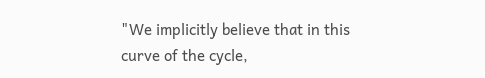"We implicitly believe that in this curve of the cycle,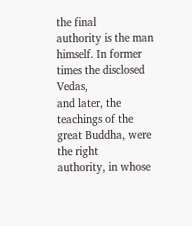the final
authority is the man himself. In former times the disclosed Vedas,
and later, the teachings of the great Buddha, were the right
authority, in whose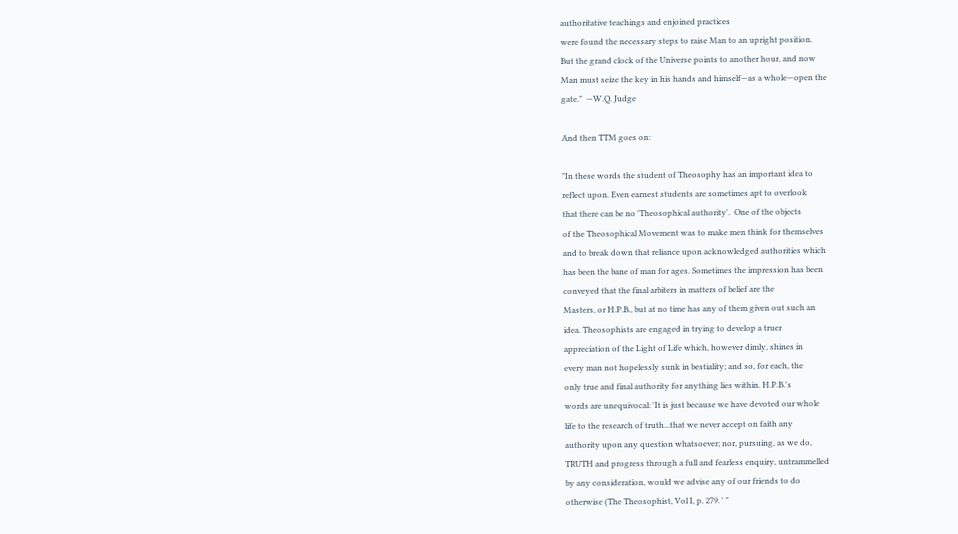authoritative teachings and enjoined practices
were found the necessary steps to raise Man to an upright position.
But the grand clock of the Universe points to another hour, and now
Man must seize the key in his hands and himself—as a whole—open the
gate."  —W.Q. Judge

And then TTM goes on:

"In these words the student of Theosophy has an important idea to
reflect upon. Even earnest students are sometimes apt to overlook
that there can be no 'Theosophical authority'.  One of the objects
of the Theosophical Movement was to make men think for themselves
and to break down that reliance upon acknowledged authorities which
has been the bane of man for ages. Sometimes the impression has been
conveyed that the final arbiters in matters of belief are the
Masters, or H.P.B., but at no time has any of them given out such an
idea. Theosophists are engaged in trying to develop a truer
appreciation of the Light of Life which, however dimly, shines in
every man not hopelessly sunk in bestiality; and so, for each, the
only true and final authority for anything lies within. H.P.B.'s
words are unequivocal: 'It is just because we have devoted our whole
life to the research of truth...that we never accept on faith any
authority upon any question whatsoever; nor, pursuing, as we do,
TRUTH and progress through a full and fearless enquiry, untrammelled
by any consideration, would we advise any of our friends to do
otherwise (The Theosophist, Vol I, p. 279. ' "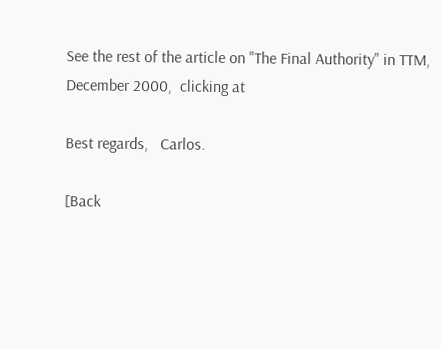See the rest of the article on "The Final Authority" in TTM,
December 2000,  clicking at

Best regards,   Carlos.

[Back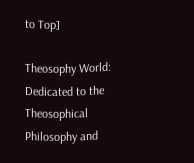to Top]

Theosophy World: Dedicated to the Theosophical Philosophy and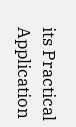its Practical Application